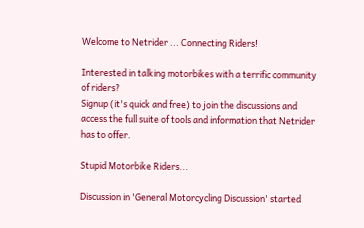Welcome to Netrider ... Connecting Riders!

Interested in talking motorbikes with a terrific community of riders?
Signup (it's quick and free) to join the discussions and access the full suite of tools and information that Netrider has to offer.

Stupid Motorbike Riders...

Discussion in 'General Motorcycling Discussion' started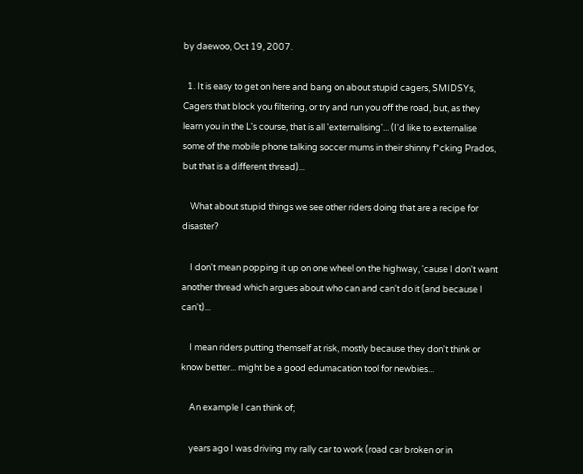by daewoo, Oct 19, 2007.

  1. It is easy to get on here and bang on about stupid cagers, SMIDSYs, Cagers that block you filtering, or try and run you off the road, but, as they learn you in the L's course, that is all 'externalising'... (I'd like to externalise some of the mobile phone talking soccer mums in their shinny f*cking Prados, but that is a different thread)...

    What about stupid things we see other riders doing that are a recipe for disaster?

    I don't mean popping it up on one wheel on the highway, 'cause I don't want another thread which argues about who can and can't do it (and because I can't)...

    I mean riders putting themself at risk, mostly because they don't think or know better... might be a good edumacation tool for newbies...

    An example I can think of;

    years ago I was driving my rally car to work (road car broken or in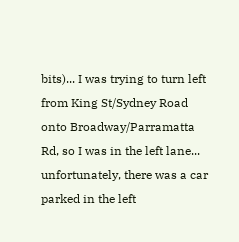bits)... I was trying to turn left from King St/Sydney Road onto Broadway/Parramatta Rd, so I was in the left lane... unfortunately, there was a car parked in the left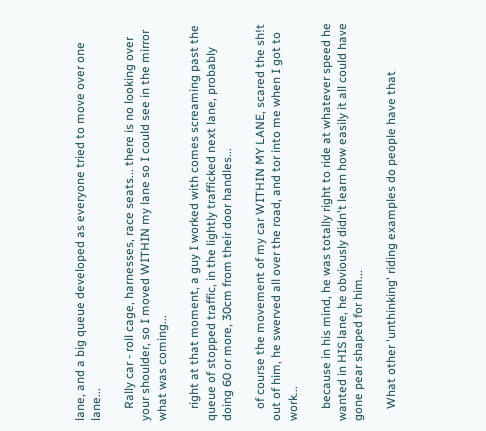lane, and a big queue developed as everyone tried to move over one lane...

    Rally car - roll cage, harnesses, race seats... there is no looking over your shoulder, so I moved WITHIN my lane so I could see in the mirror what was coming...

    right at that moment, a guy I worked with comes screaming past the queue of stopped traffic, in the lightly trafficked next lane, probably doing 60 or more, 30cm from their door handles...

    of course the movement of my car WITHIN MY LANE, scared the sh!t out of him, he swerved all over the road, and tor into me when I got to work...

    because in his mind, he was totally right to ride at whatever speed he wanted in HIS lane, he obviously didn't learn how easily it all could have gone pear shaped for him...

    What other 'unthinking' riding examples do people have that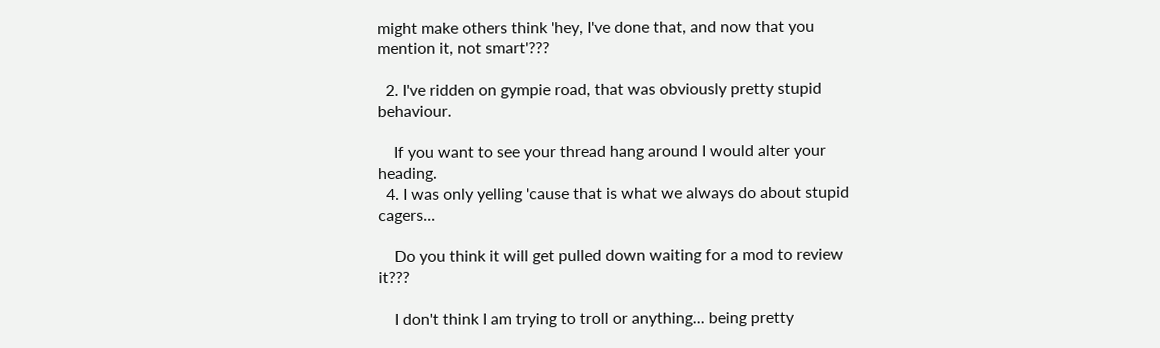might make others think 'hey, I've done that, and now that you mention it, not smart'???

  2. I've ridden on gympie road, that was obviously pretty stupid behaviour.

    If you want to see your thread hang around I would alter your heading.
  4. I was only yelling 'cause that is what we always do about stupid cagers...

    Do you think it will get pulled down waiting for a mod to review it???

    I don't think I am trying to troll or anything... being pretty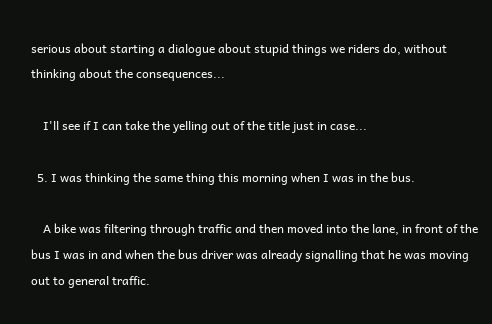serious about starting a dialogue about stupid things we riders do, without thinking about the consequences...

    I'll see if I can take the yelling out of the title just in case...

  5. I was thinking the same thing this morning when I was in the bus.

    A bike was filtering through traffic and then moved into the lane, in front of the bus I was in and when the bus driver was already signalling that he was moving out to general traffic.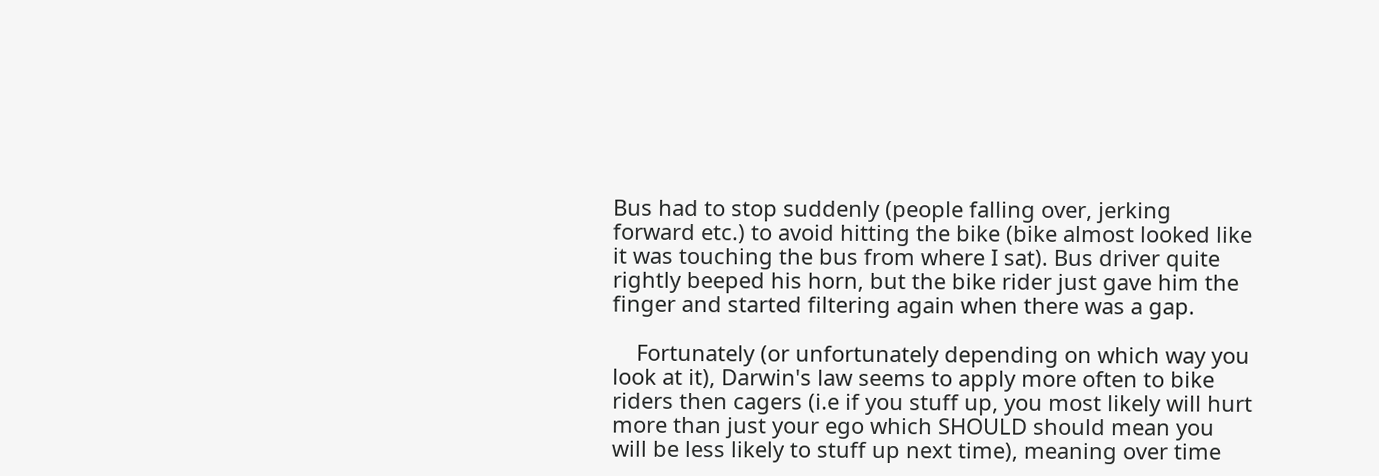Bus had to stop suddenly (people falling over, jerking forward etc.) to avoid hitting the bike (bike almost looked like it was touching the bus from where I sat). Bus driver quite rightly beeped his horn, but the bike rider just gave him the finger and started filtering again when there was a gap.

    Fortunately (or unfortunately depending on which way you look at it), Darwin's law seems to apply more often to bike riders then cagers (i.e if you stuff up, you most likely will hurt more than just your ego which SHOULD should mean you will be less likely to stuff up next time), meaning over time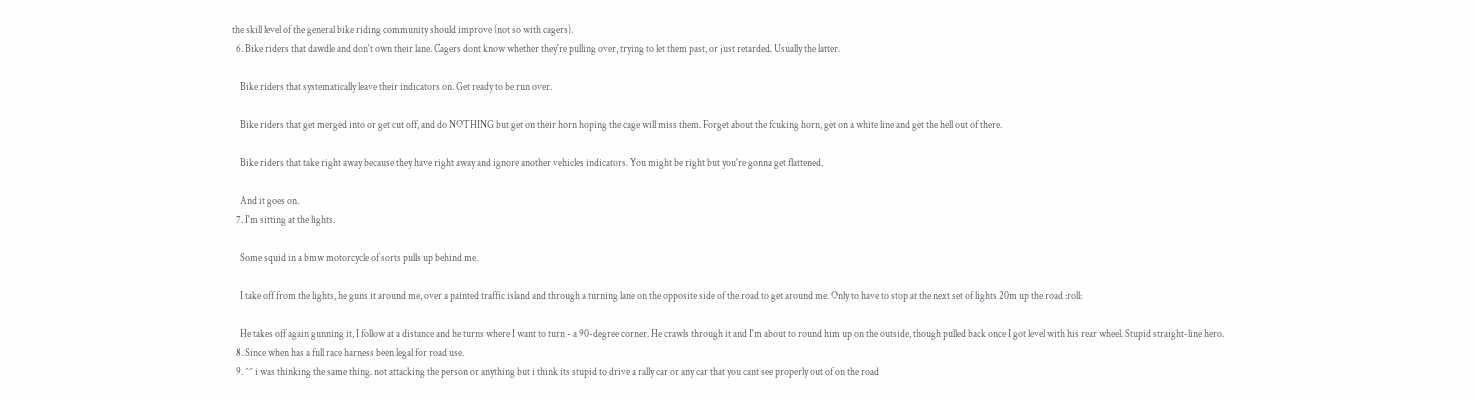the skill level of the general bike riding community should improve (not so with cagers).
  6. Bike riders that dawdle and don't own their lane. Cagers dont know whether they're pulling over, trying to let them past, or just retarded. Usually the latter.

    Bike riders that systematically leave their indicators on. Get ready to be run over.

    Bike riders that get merged into or get cut off, and do NOTHING but get on their horn hoping the cage will miss them. Forget about the fcuking horn, get on a white line and get the hell out of there.

    Bike riders that take right away because they have right away and ignore another vehicles indicators. You might be right but you're gonna get flattened.

    And it goes on.
  7. I'm sitting at the lights.

    Some squid in a bmw motorcycle of sorts pulls up behind me.

    I take off from the lights, he guns it around me, over a painted traffic island and through a turning lane on the opposite side of the road to get around me. Only to have to stop at the next set of lights 20m up the road :roll:

    He takes off again gunning it, I follow at a distance and he turns where I want to turn - a 90-degree corner. He crawls through it and I'm about to round him up on the outside, though pulled back once I got level with his rear wheel. Stupid straight-line hero.
  8. Since when has a full race harness been legal for road use.
  9. ^^ i was thinking the same thing. not attacking the person or anything but i think its stupid to drive a rally car or any car that you cant see properly out of on the road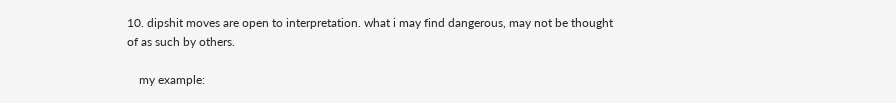10. dipshit moves are open to interpretation. what i may find dangerous, may not be thought of as such by others.

    my example: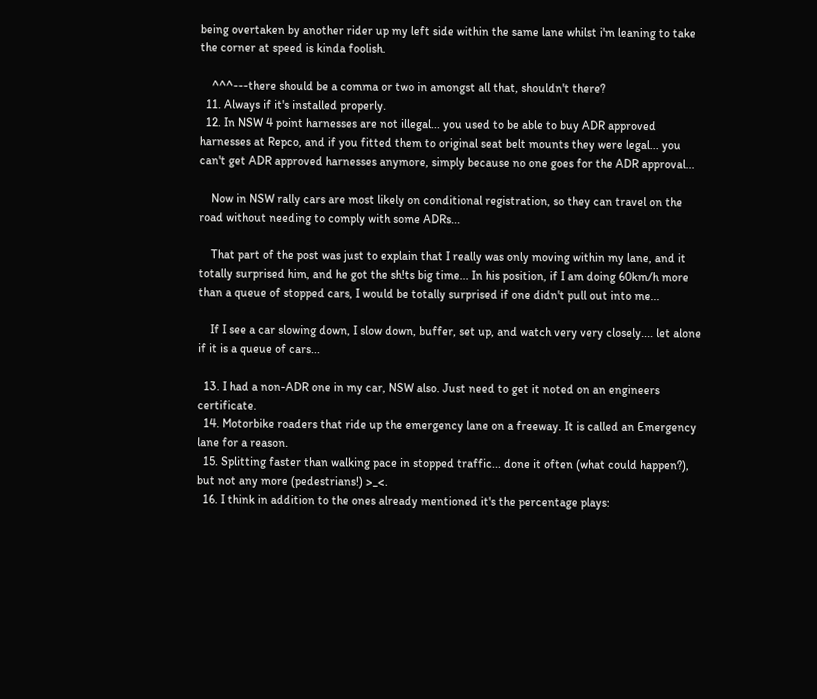being overtaken by another rider up my left side within the same lane whilst i'm leaning to take the corner at speed is kinda foolish.

    ^^^---there should be a comma or two in amongst all that, shouldn't there?
  11. Always if it's installed properly.
  12. In NSW 4 point harnesses are not illegal... you used to be able to buy ADR approved harnesses at Repco, and if you fitted them to original seat belt mounts they were legal... you can't get ADR approved harnesses anymore, simply because no one goes for the ADR approval...

    Now in NSW rally cars are most likely on conditional registration, so they can travel on the road without needing to comply with some ADRs...

    That part of the post was just to explain that I really was only moving within my lane, and it totally surprised him, and he got the sh!ts big time... In his position, if I am doing 60km/h more than a queue of stopped cars, I would be totally surprised if one didn't pull out into me...

    If I see a car slowing down, I slow down, buffer, set up, and watch very very closely.... let alone if it is a queue of cars...

  13. I had a non-ADR one in my car, NSW also. Just need to get it noted on an engineers certificate.
  14. Motorbike roaders that ride up the emergency lane on a freeway. It is called an Emergency lane for a reason.
  15. Splitting faster than walking pace in stopped traffic... done it often (what could happen?), but not any more (pedestrians!) >_<.
  16. I think in addition to the ones already mentioned it's the percentage plays: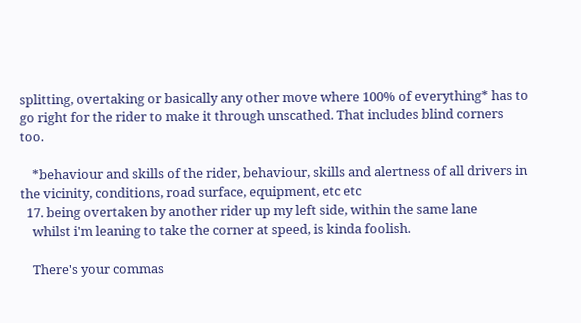splitting, overtaking or basically any other move where 100% of everything* has to go right for the rider to make it through unscathed. That includes blind corners too.

    *behaviour and skills of the rider, behaviour, skills and alertness of all drivers in the vicinity, conditions, road surface, equipment, etc etc
  17. being overtaken by another rider up my left side, within the same lane
    whilst i'm leaning to take the corner at speed, is kinda foolish.

    There's your commas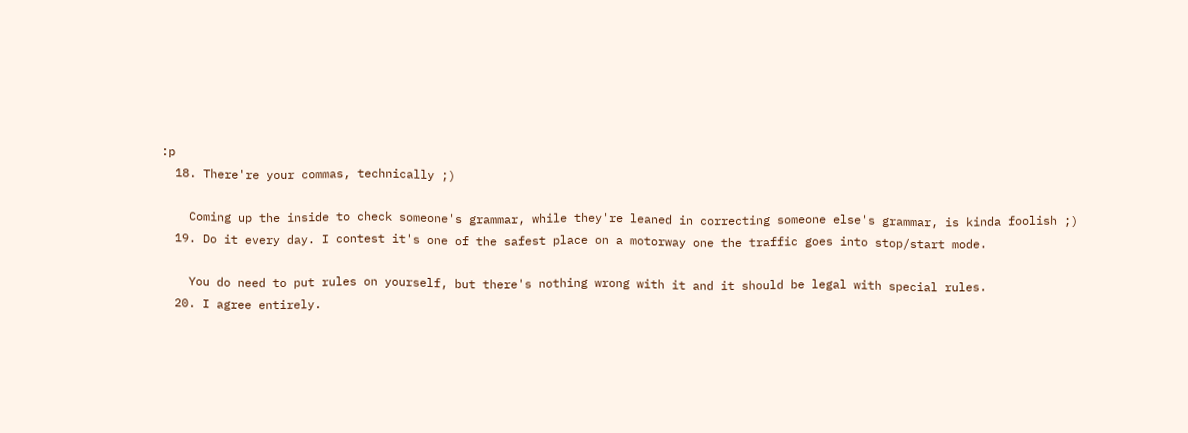:p
  18. There're your commas, technically ;)

    Coming up the inside to check someone's grammar, while they're leaned in correcting someone else's grammar, is kinda foolish ;)
  19. Do it every day. I contest it's one of the safest place on a motorway one the traffic goes into stop/start mode.

    You do need to put rules on yourself, but there's nothing wrong with it and it should be legal with special rules.
  20. I agree entirely.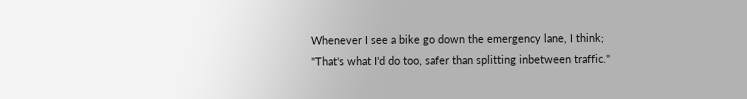Whenever I see a bike go down the emergency lane, I think; "That's what I'd do too, safer than splitting inbetween traffic."